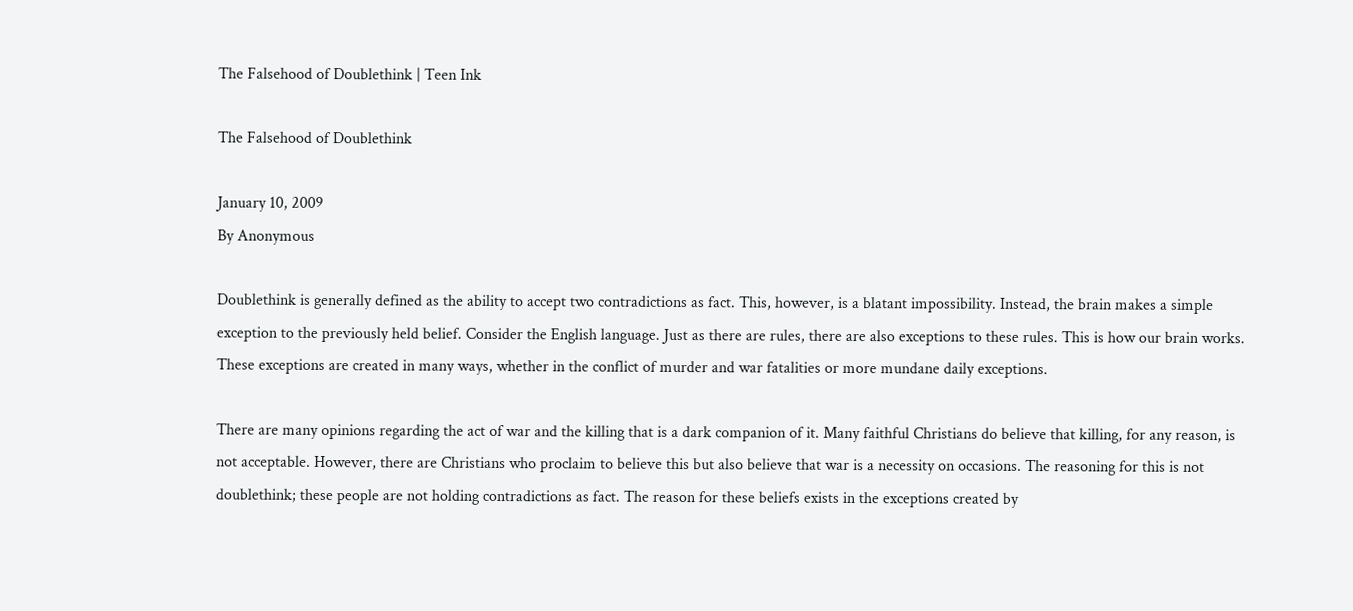The Falsehood of Doublethink | Teen Ink

The Falsehood of Doublethink

January 10, 2009
By Anonymous

Doublethink is generally defined as the ability to accept two contradictions as fact. This, however, is a blatant impossibility. Instead, the brain makes a simple exception to the previously held belief. Consider the English language. Just as there are rules, there are also exceptions to these rules. This is how our brain works. These exceptions are created in many ways, whether in the conflict of murder and war fatalities or more mundane daily exceptions.

There are many opinions regarding the act of war and the killing that is a dark companion of it. Many faithful Christians do believe that killing, for any reason, is not acceptable. However, there are Christians who proclaim to believe this but also believe that war is a necessity on occasions. The reasoning for this is not doublethink; these people are not holding contradictions as fact. The reason for these beliefs exists in the exceptions created by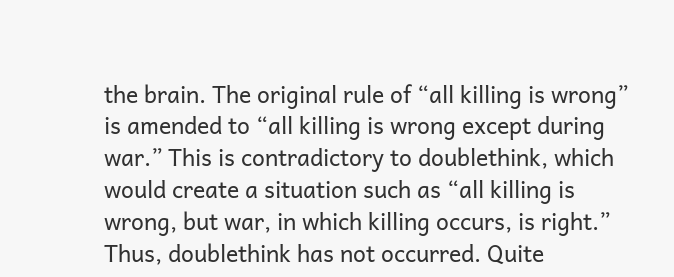the brain. The original rule of “all killing is wrong” is amended to “all killing is wrong except during war.” This is contradictory to doublethink, which would create a situation such as “all killing is wrong, but war, in which killing occurs, is right.” Thus, doublethink has not occurred. Quite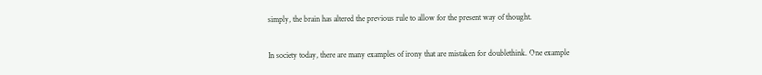simply, the brain has altered the previous rule to allow for the present way of thought.

In society today, there are many examples of irony that are mistaken for doublethink. One example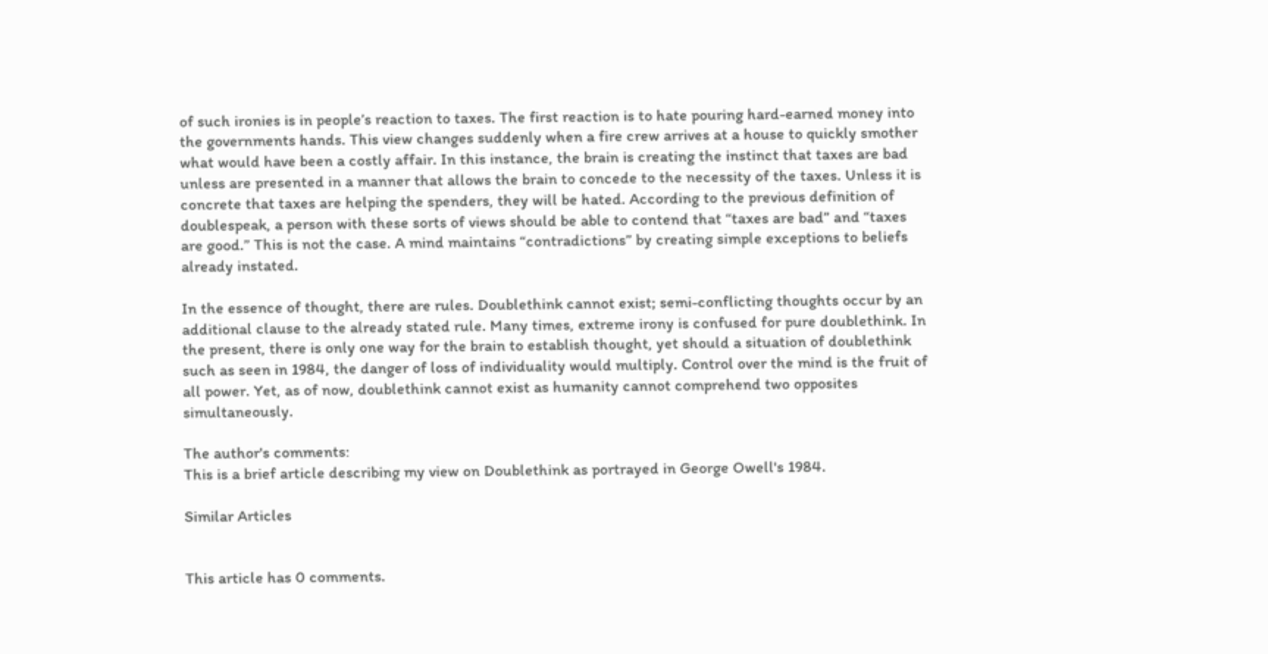of such ironies is in people’s reaction to taxes. The first reaction is to hate pouring hard-earned money into the governments hands. This view changes suddenly when a fire crew arrives at a house to quickly smother what would have been a costly affair. In this instance, the brain is creating the instinct that taxes are bad unless are presented in a manner that allows the brain to concede to the necessity of the taxes. Unless it is concrete that taxes are helping the spenders, they will be hated. According to the previous definition of doublespeak, a person with these sorts of views should be able to contend that “taxes are bad” and “taxes are good.” This is not the case. A mind maintains “contradictions” by creating simple exceptions to beliefs already instated.

In the essence of thought, there are rules. Doublethink cannot exist; semi-conflicting thoughts occur by an additional clause to the already stated rule. Many times, extreme irony is confused for pure doublethink. In the present, there is only one way for the brain to establish thought, yet should a situation of doublethink such as seen in 1984, the danger of loss of individuality would multiply. Control over the mind is the fruit of all power. Yet, as of now, doublethink cannot exist as humanity cannot comprehend two opposites simultaneously.

The author's comments:
This is a brief article describing my view on Doublethink as portrayed in George Owell's 1984.

Similar Articles


This article has 0 comments.